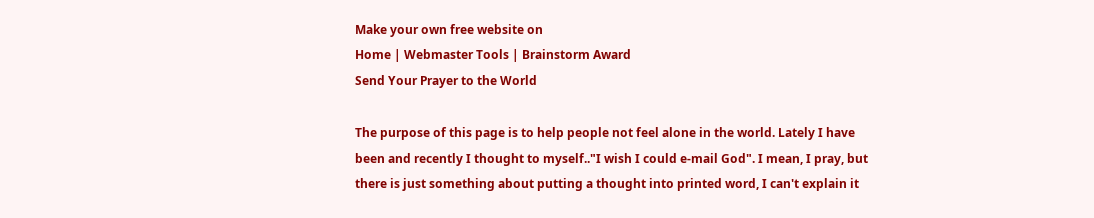Make your own free website on
Home | Webmaster Tools | Brainstorm Award
Send Your Prayer to the World

The purpose of this page is to help people not feel alone in the world. Lately I have been and recently I thought to myself.."I wish I could e-mail God". I mean, I pray, but there is just something about putting a thought into printed word, I can't explain it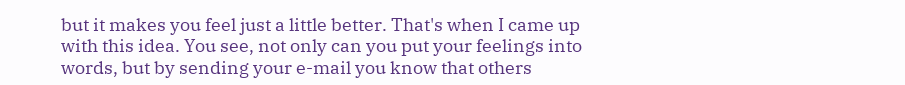but it makes you feel just a little better. That's when I came up with this idea. You see, not only can you put your feelings into words, but by sending your e-mail you know that others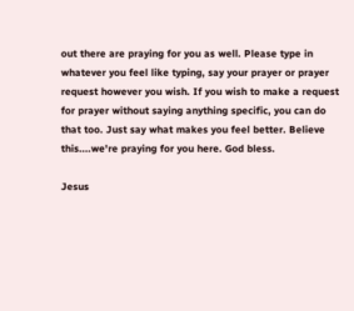out there are praying for you as well. Please type in whatever you feel like typing, say your prayer or prayer request however you wish. If you wish to make a request for prayer without saying anything specific, you can do that too. Just say what makes you feel better. Believe this....we're praying for you here. God bless.

Jesus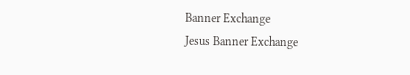Banner Exchange
Jesus Banner Exchange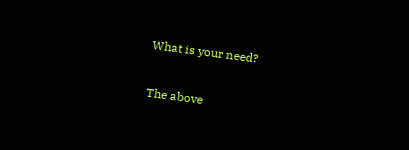What is your need?

The above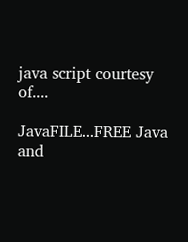java script courtesy of....

JavaFILE...FREE Java and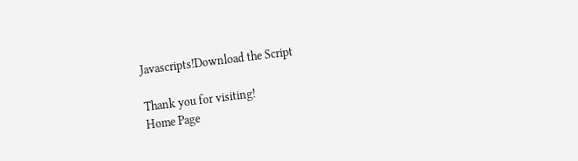Javascripts!Download the Script

Thank you for visiting!
Home Page